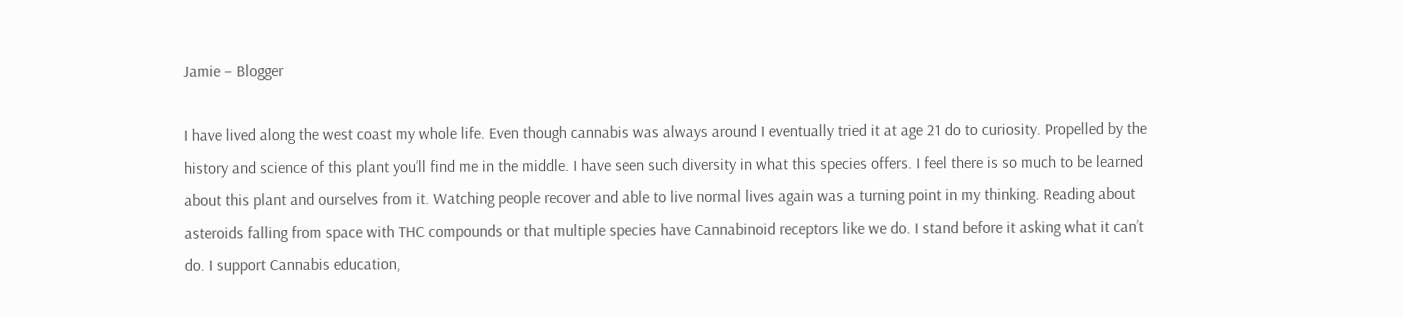Jamie – Blogger

I have lived along the west coast my whole life. Even though cannabis was always around I eventually tried it at age 21 do to curiosity. Propelled by the history and science of this plant you’ll find me in the middle. I have seen such diversity in what this species offers. I feel there is so much to be learned about this plant and ourselves from it. Watching people recover and able to live normal lives again was a turning point in my thinking. Reading about asteroids falling from space with THC compounds or that multiple species have Cannabinoid receptors like we do. I stand before it asking what it can’t do. I support Cannabis education,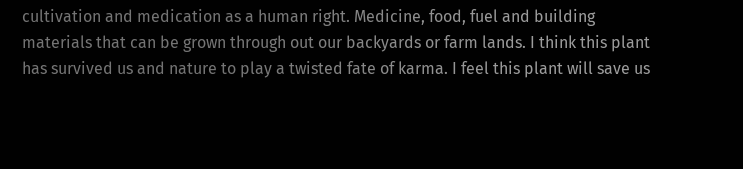cultivation and medication as a human right. Medicine, food, fuel and building materials that can be grown through out our backyards or farm lands. I think this plant has survived us and nature to play a twisted fate of karma. I feel this plant will save us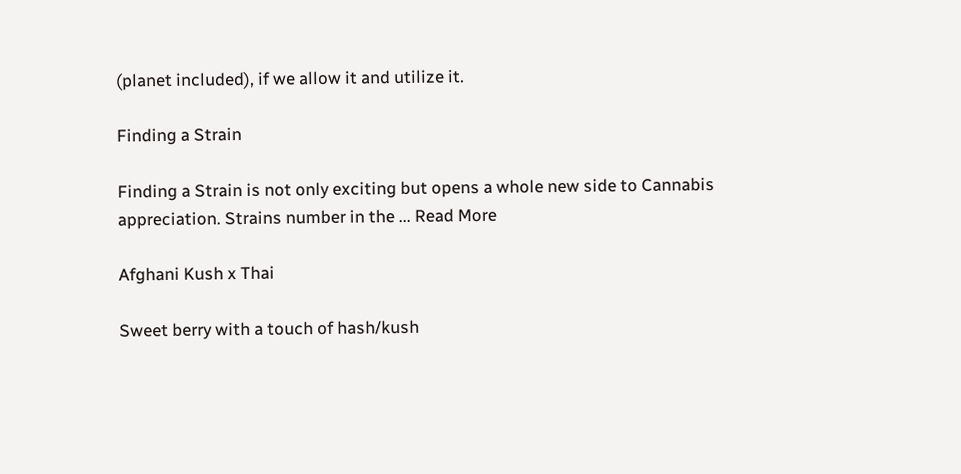(planet included), if we allow it and utilize it.

Finding a Strain

Finding a Strain is not only exciting but opens a whole new side to Cannabis appreciation. Strains number in the ... Read More

Afghani Kush x Thai

Sweet berry with a touch of hash/kush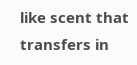like scent that transfers in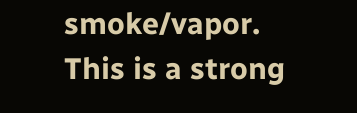smoke/vapor. This is a strong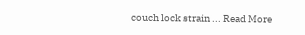couch lock strain ... Read More